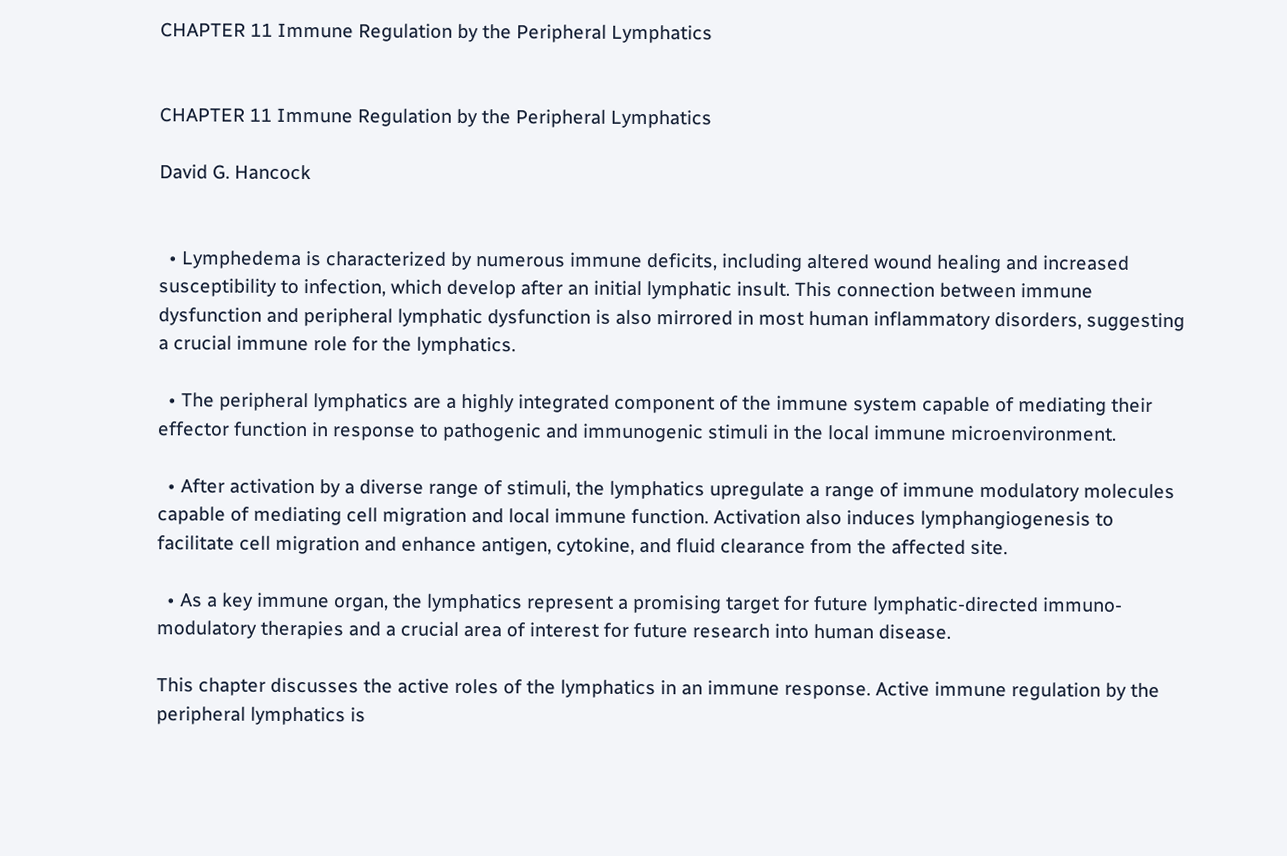CHAPTER 11 Immune Regulation by the Peripheral Lymphatics


CHAPTER 11 Immune Regulation by the Peripheral Lymphatics

David G. Hancock


  • Lymphedema is characterized by numerous immune deficits, including altered wound healing and increased susceptibility to infection, which develop after an initial lymphatic insult. This connection between immune dysfunction and peripheral lymphatic dysfunction is also mirrored in most human inflammatory disorders, suggesting a crucial immune role for the lymphatics.

  • The peripheral lymphatics are a highly integrated component of the immune system capable of mediating their effector function in response to pathogenic and immunogenic stimuli in the local immune microenvironment.

  • After activation by a diverse range of stimuli, the lymphatics upregulate a range of immune modulatory molecules capable of mediating cell migration and local immune function. Activation also induces lymphangiogenesis to facilitate cell migration and enhance antigen, cytokine, and fluid clearance from the affected site.

  • As a key immune organ, the lymphatics represent a promising target for future lymphatic-directed immuno-modulatory therapies and a crucial area of interest for future research into human disease.

This chapter discusses the active roles of the lymphatics in an immune response. Active immune regulation by the peripheral lymphatics is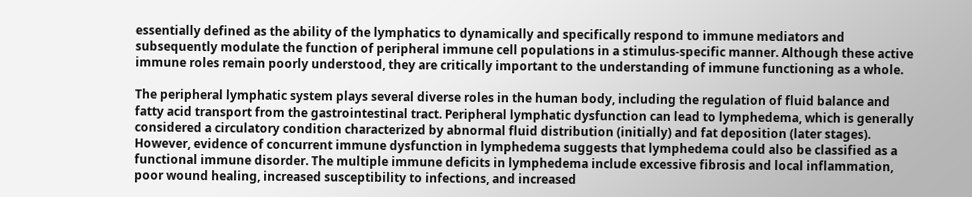essentially defined as the ability of the lymphatics to dynamically and specifically respond to immune mediators and subsequently modulate the function of peripheral immune cell populations in a stimulus-specific manner. Although these active immune roles remain poorly understood, they are critically important to the understanding of immune functioning as a whole.

The peripheral lymphatic system plays several diverse roles in the human body, including the regulation of fluid balance and fatty acid transport from the gastrointestinal tract. Peripheral lymphatic dysfunction can lead to lymphedema, which is generally considered a circulatory condition characterized by abnormal fluid distribution (initially) and fat deposition (later stages). However, evidence of concurrent immune dysfunction in lymphedema suggests that lymphedema could also be classified as a functional immune disorder. The multiple immune deficits in lymphedema include excessive fibrosis and local inflammation, poor wound healing, increased susceptibility to infections, and increased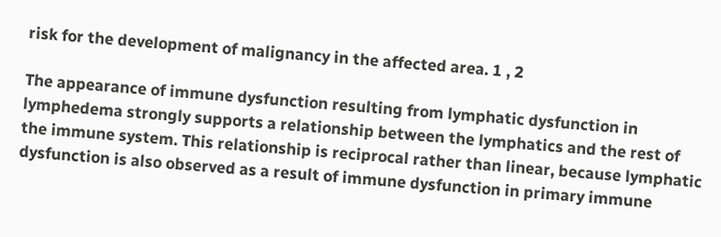risk for the development of malignancy in the affected area. 1 , 2

The appearance of immune dysfunction resulting from lymphatic dysfunction in lymphedema strongly supports a relationship between the lymphatics and the rest of the immune system. This relationship is reciprocal rather than linear, because lymphatic dysfunction is also observed as a result of immune dysfunction in primary immune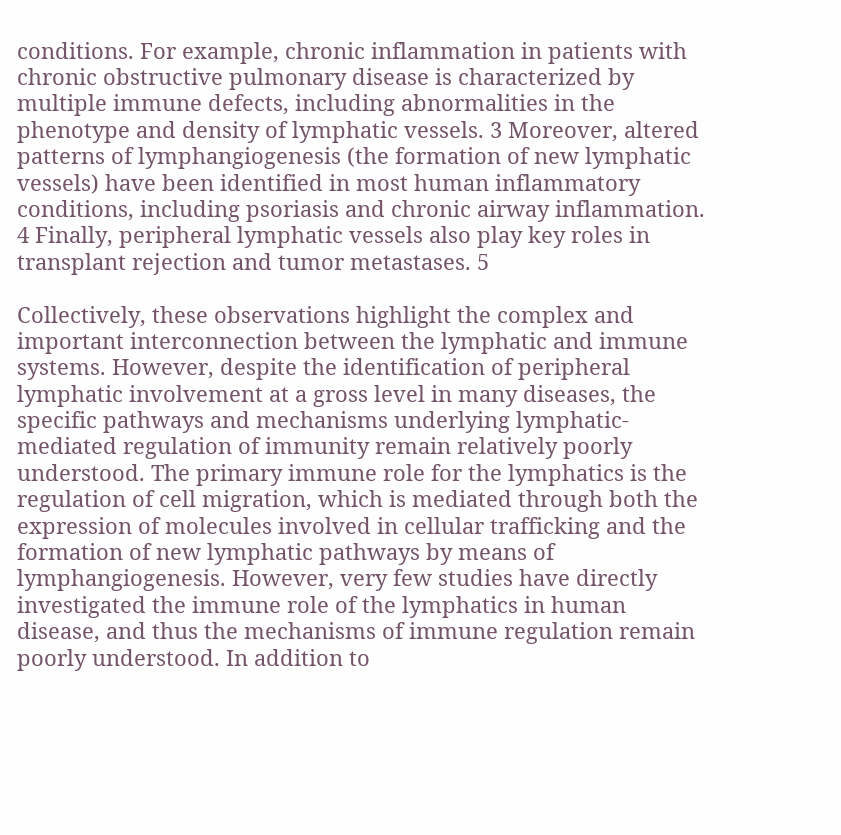conditions. For example, chronic inflammation in patients with chronic obstructive pulmonary disease is characterized by multiple immune defects, including abnormalities in the phenotype and density of lymphatic vessels. 3 Moreover, altered patterns of lymphangiogenesis (the formation of new lymphatic vessels) have been identified in most human inflammatory conditions, including psoriasis and chronic airway inflammation. 4 Finally, peripheral lymphatic vessels also play key roles in transplant rejection and tumor metastases. 5

Collectively, these observations highlight the complex and important interconnection between the lymphatic and immune systems. However, despite the identification of peripheral lymphatic involvement at a gross level in many diseases, the specific pathways and mechanisms underlying lymphatic-mediated regulation of immunity remain relatively poorly understood. The primary immune role for the lymphatics is the regulation of cell migration, which is mediated through both the expression of molecules involved in cellular trafficking and the formation of new lymphatic pathways by means of lymphangiogenesis. However, very few studies have directly investigated the immune role of the lymphatics in human disease, and thus the mechanisms of immune regulation remain poorly understood. In addition to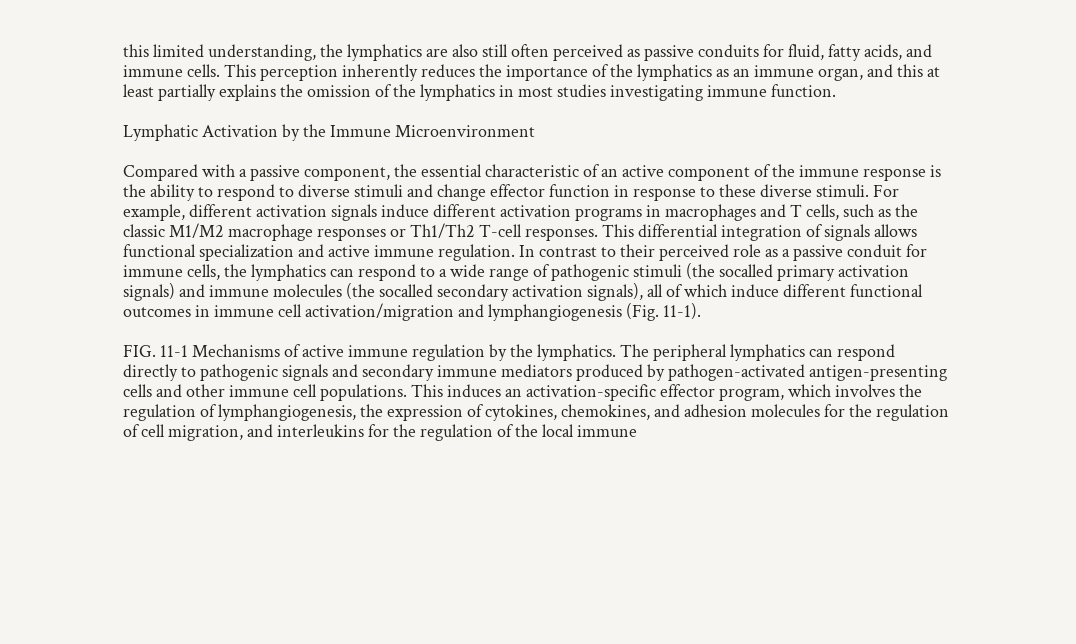this limited understanding, the lymphatics are also still often perceived as passive conduits for fluid, fatty acids, and immune cells. This perception inherently reduces the importance of the lymphatics as an immune organ, and this at least partially explains the omission of the lymphatics in most studies investigating immune function.

Lymphatic Activation by the Immune Microenvironment

Compared with a passive component, the essential characteristic of an active component of the immune response is the ability to respond to diverse stimuli and change effector function in response to these diverse stimuli. For example, different activation signals induce different activation programs in macrophages and T cells, such as the classic M1/M2 macrophage responses or Th1/Th2 T-cell responses. This differential integration of signals allows functional specialization and active immune regulation. In contrast to their perceived role as a passive conduit for immune cells, the lymphatics can respond to a wide range of pathogenic stimuli (the socalled primary activation signals) and immune molecules (the socalled secondary activation signals), all of which induce different functional outcomes in immune cell activation/migration and lymphangiogenesis (Fig. 11-1).

FIG. 11-1 Mechanisms of active immune regulation by the lymphatics. The peripheral lymphatics can respond directly to pathogenic signals and secondary immune mediators produced by pathogen-activated antigen-presenting cells and other immune cell populations. This induces an activation-specific effector program, which involves the regulation of lymphangiogenesis, the expression of cytokines, chemokines, and adhesion molecules for the regulation of cell migration, and interleukins for the regulation of the local immune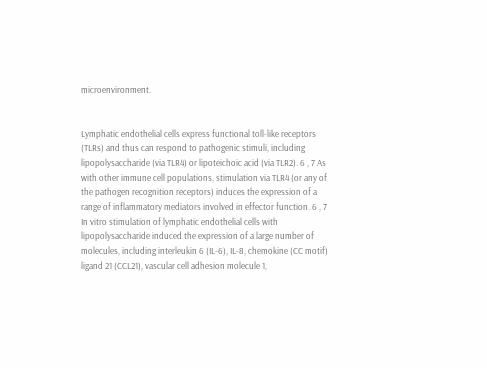microenvironment.


Lymphatic endothelial cells express functional toll-like receptors (TLRs) and thus can respond to pathogenic stimuli, including lipopolysaccharide (via TLR4) or lipoteichoic acid (via TLR2). 6 , 7 As with other immune cell populations, stimulation via TLR4 (or any of the pathogen recognition receptors) induces the expression of a range of inflammatory mediators involved in effector function. 6 , 7 In vitro stimulation of lymphatic endothelial cells with lipopolysaccharide induced the expression of a large number of molecules, including interleukin 6 (IL-6), IL-8, chemokine (CC motif) ligand 21 (CCL21), vascular cell adhesion molecule 1,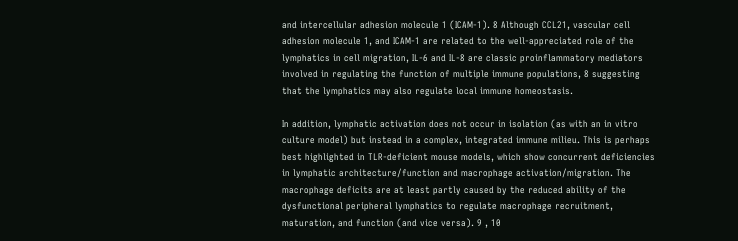and intercellular adhesion molecule 1 (ICAM-1). 8 Although CCL21, vascular cell adhesion molecule 1, and ICAM-1 are related to the well-appreciated role of the lymphatics in cell migration, IL-6 and IL-8 are classic proinflammatory mediators involved in regulating the function of multiple immune populations, 8 suggesting that the lymphatics may also regulate local immune homeostasis.

In addition, lymphatic activation does not occur in isolation (as with an in vitro culture model) but instead in a complex, integrated immune milieu. This is perhaps best highlighted in TLR-deficient mouse models, which show concurrent deficiencies in lymphatic architecture/function and macrophage activation/migration. The macrophage deficits are at least partly caused by the reduced ability of the dysfunctional peripheral lymphatics to regulate macrophage recruitment, maturation, and function (and vice versa). 9 , 10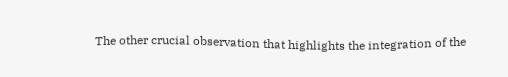The other crucial observation that highlights the integration of the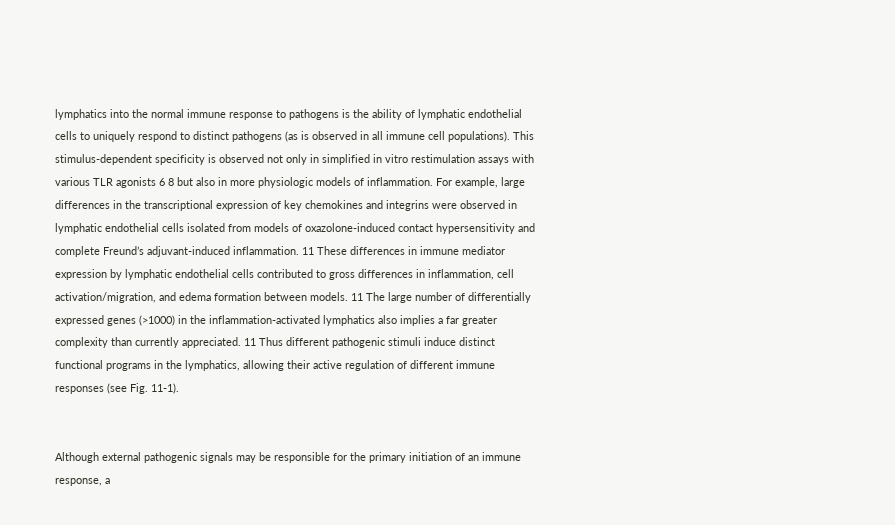lymphatics into the normal immune response to pathogens is the ability of lymphatic endothelial cells to uniquely respond to distinct pathogens (as is observed in all immune cell populations). This stimulus-dependent specificity is observed not only in simplified in vitro restimulation assays with various TLR agonists 6 8 but also in more physiologic models of inflammation. For example, large differences in the transcriptional expression of key chemokines and integrins were observed in lymphatic endothelial cells isolated from models of oxazolone-induced contact hypersensitivity and complete Freund’s adjuvant-induced inflammation. 11 These differences in immune mediator expression by lymphatic endothelial cells contributed to gross differences in inflammation, cell activation/migration, and edema formation between models. 11 The large number of differentially expressed genes (>1000) in the inflammation-activated lymphatics also implies a far greater complexity than currently appreciated. 11 Thus different pathogenic stimuli induce distinct functional programs in the lymphatics, allowing their active regulation of different immune responses (see Fig. 11-1).


Although external pathogenic signals may be responsible for the primary initiation of an immune response, a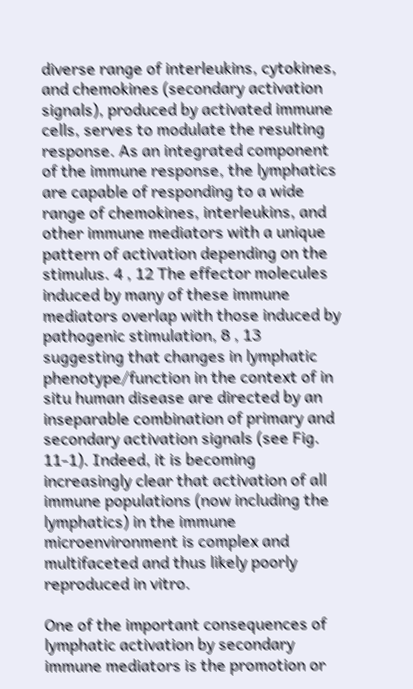diverse range of interleukins, cytokines, and chemokines (secondary activation signals), produced by activated immune cells, serves to modulate the resulting response. As an integrated component of the immune response, the lymphatics are capable of responding to a wide range of chemokines, interleukins, and other immune mediators with a unique pattern of activation depending on the stimulus. 4 , 12 The effector molecules induced by many of these immune mediators overlap with those induced by pathogenic stimulation, 8 , 13 suggesting that changes in lymphatic phenotype/function in the context of in situ human disease are directed by an inseparable combination of primary and secondary activation signals (see Fig. 11-1). Indeed, it is becoming increasingly clear that activation of all immune populations (now including the lymphatics) in the immune microenvironment is complex and multifaceted and thus likely poorly reproduced in vitro.

One of the important consequences of lymphatic activation by secondary immune mediators is the promotion or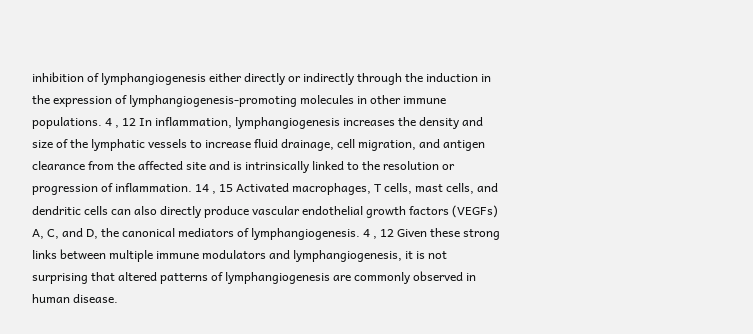inhibition of lymphangiogenesis either directly or indirectly through the induction in the expression of lymphangiogenesis-promoting molecules in other immune populations. 4 , 12 In inflammation, lymphangiogenesis increases the density and size of the lymphatic vessels to increase fluid drainage, cell migration, and antigen clearance from the affected site and is intrinsically linked to the resolution or progression of inflammation. 14 , 15 Activated macrophages, T cells, mast cells, and dendritic cells can also directly produce vascular endothelial growth factors (VEGFs) A, C, and D, the canonical mediators of lymphangiogenesis. 4 , 12 Given these strong links between multiple immune modulators and lymphangiogenesis, it is not surprising that altered patterns of lymphangiogenesis are commonly observed in human disease.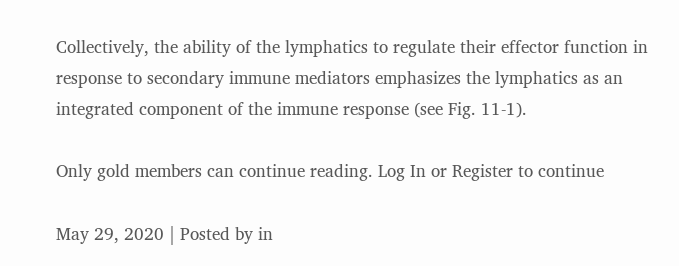Collectively, the ability of the lymphatics to regulate their effector function in response to secondary immune mediators emphasizes the lymphatics as an integrated component of the immune response (see Fig. 11-1).

Only gold members can continue reading. Log In or Register to continue

May 29, 2020 | Posted by in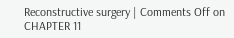Reconstructive surgery | Comments Off on CHAPTER 11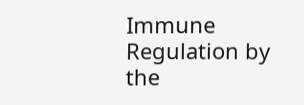Immune Regulation by the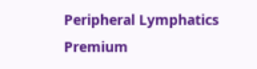Peripheral Lymphatics
Premium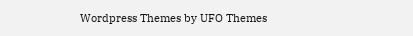Wordpress Themes by UFO Themes